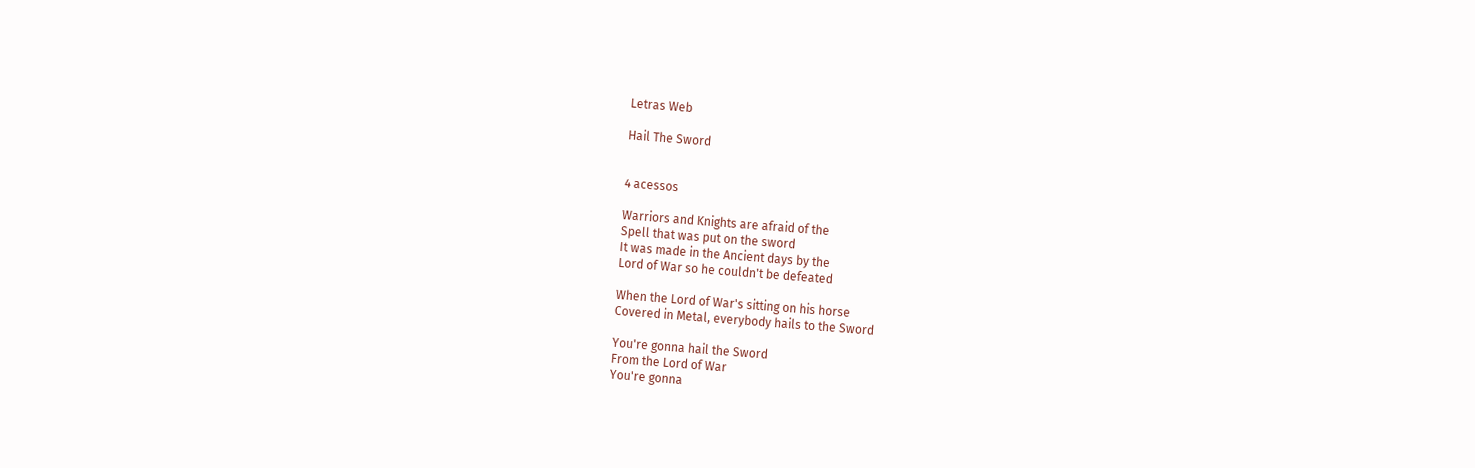Letras Web

Hail The Sword


4 acessos

Warriors and Knights are afraid of the
Spell that was put on the sword
It was made in the Ancient days by the
Lord of War so he couldn't be defeated

When the Lord of War's sitting on his horse
Covered in Metal, everybody hails to the Sword

You're gonna hail the Sword
From the Lord of War
You're gonna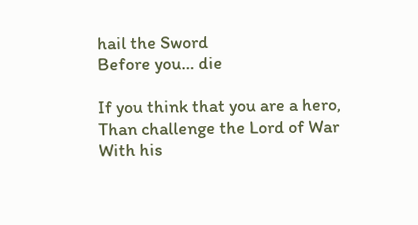hail the Sword
Before you… die

If you think that you are a hero,
Than challenge the Lord of War
With his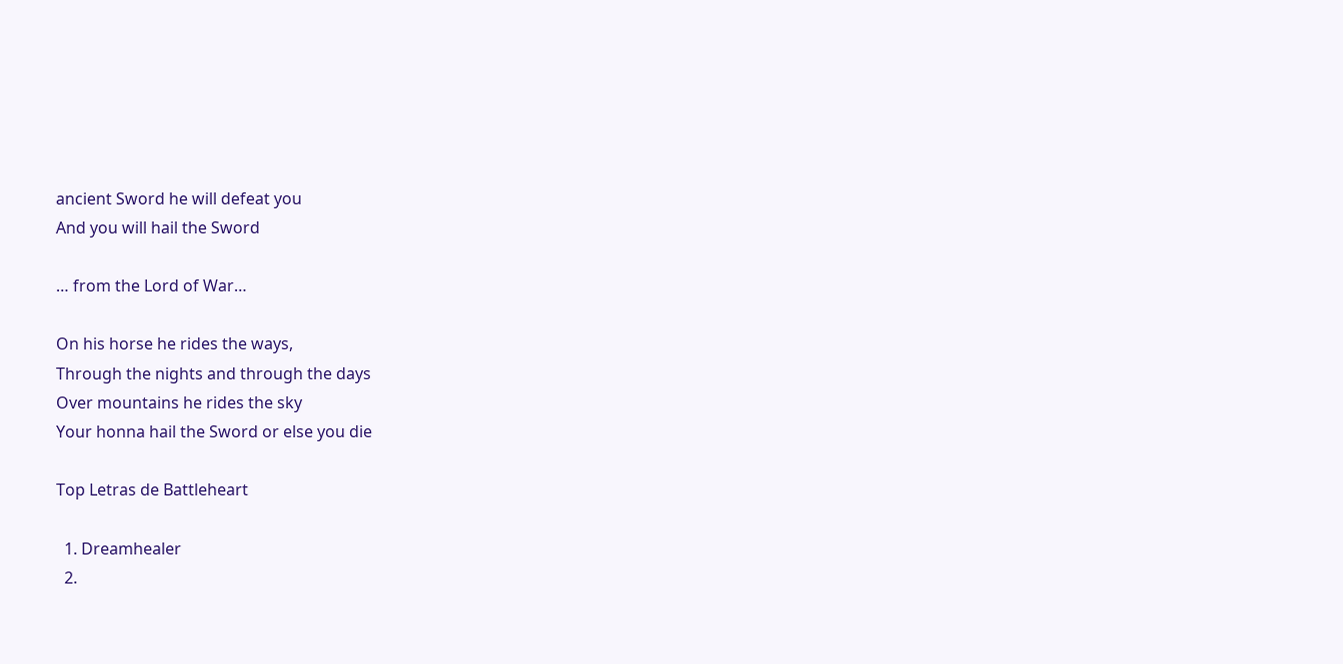ancient Sword he will defeat you
And you will hail the Sword

… from the Lord of War…

On his horse he rides the ways,
Through the nights and through the days
Over mountains he rides the sky
Your honna hail the Sword or else you die

Top Letras de Battleheart

  1. Dreamhealer
  2.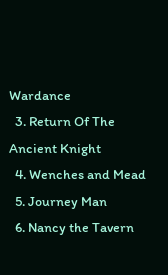Wardance
  3. Return Of The Ancient Knight
  4. Wenches and Mead
  5. Journey Man
  6. Nancy the Tavern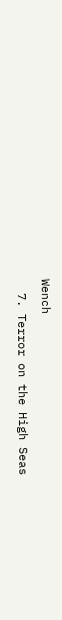Wench
  7. Terror on the High Seas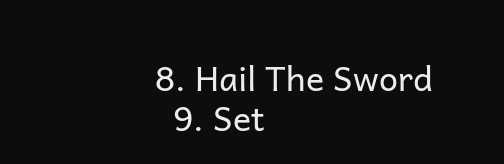8. Hail The Sword
  9. Set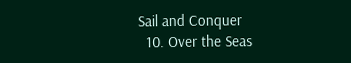Sail and Conquer
  10. Over the Seas